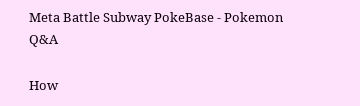Meta Battle Subway PokeBase - Pokemon Q&A

How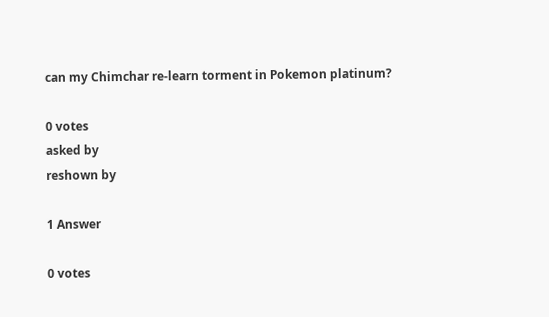can my Chimchar re-learn torment in Pokemon platinum?

0 votes
asked by
reshown by

1 Answer

0 votes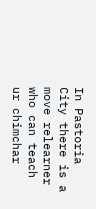In Pastoria City there is a move relearner who can teach ur chimchar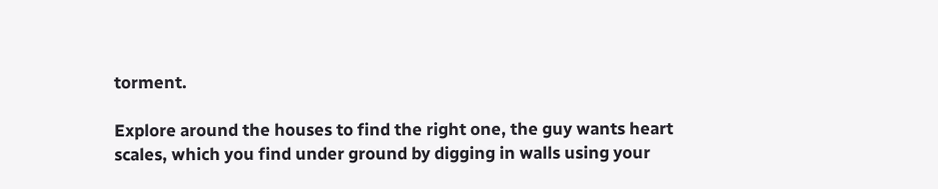torment.

Explore around the houses to find the right one, the guy wants heart scales, which you find under ground by digging in walls using your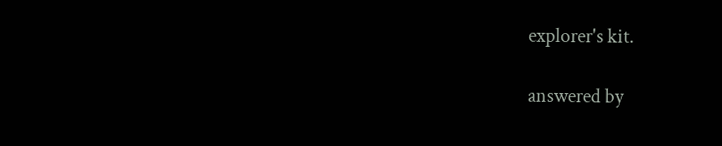explorer's kit.

answered by